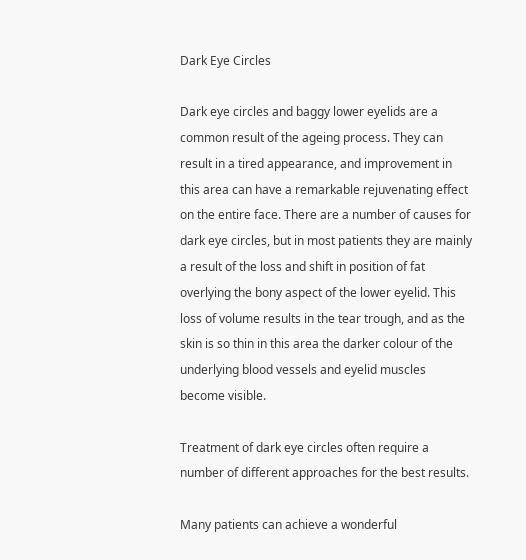Dark Eye Circles

Dark eye circles and baggy lower eyelids are a common result of the ageing process. They can result in a tired appearance, and improvement in this area can have a remarkable rejuvenating effect on the entire face. There are a number of causes for dark eye circles, but in most patients they are mainly a result of the loss and shift in position of fat overlying the bony aspect of the lower eyelid. This loss of volume results in the tear trough, and as the skin is so thin in this area the darker colour of the underlying blood vessels and eyelid muscles become visible.

Treatment of dark eye circles often require a number of different approaches for the best results.

Many patients can achieve a wonderful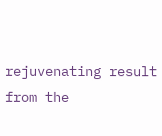rejuvenating result from the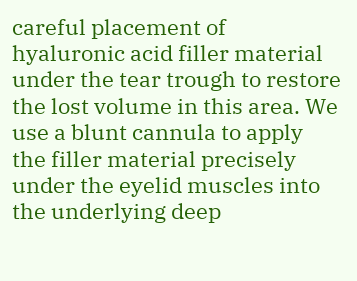careful placement of hyaluronic acid filler material under the tear trough to restore the lost volume in this area. We use a blunt cannula to apply the filler material precisely under the eyelid muscles into the underlying deep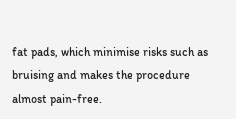fat pads, which minimise risks such as bruising and makes the procedure almost pain-free.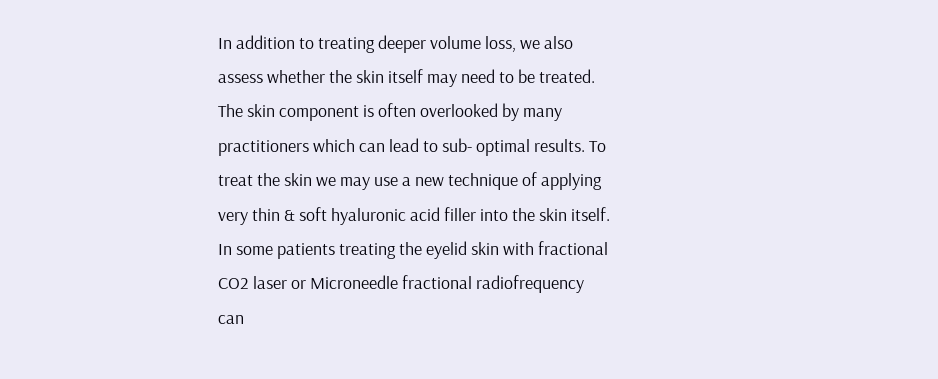In addition to treating deeper volume loss, we also assess whether the skin itself may need to be treated. The skin component is often overlooked by many practitioners which can lead to sub- optimal results. To treat the skin we may use a new technique of applying very thin & soft hyaluronic acid filler into the skin itself. In some patients treating the eyelid skin with fractional CO2 laser or Microneedle fractional radiofrequency can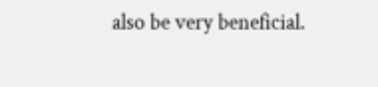also be very beneficial.